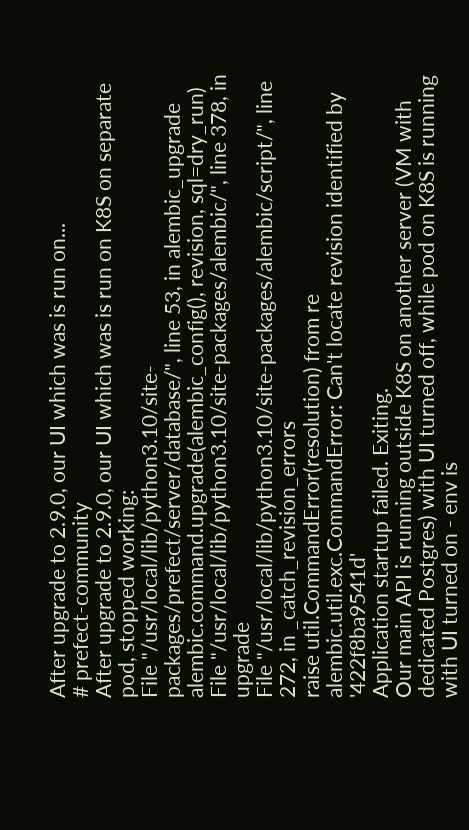After upgrade to 2.9.0, our UI which was is run on...
# prefect-community
After upgrade to 2.9.0, our UI which was is run on K8S on separate pod, stopped working:
File "/usr/local/lib/python3.10/site-packages/prefect/server/database/", line 53, in alembic_upgrade
alembic.command.upgrade(alembic_config(), revision, sql=dry_run)
File "/usr/local/lib/python3.10/site-packages/alembic/", line 378, in upgrade
File "/usr/local/lib/python3.10/site-packages/alembic/script/", line 272, in _catch_revision_errors
raise util.CommandError(resolution) from re
alembic.util.exc.CommandError: Can't locate revision identified by '422f8ba9541d'
Application startup failed. Exiting.
Our main API is running outside K8S on another server (VM with dedicated Postgres) with UI turned off, while pod on K8S is running with UI turned on - env is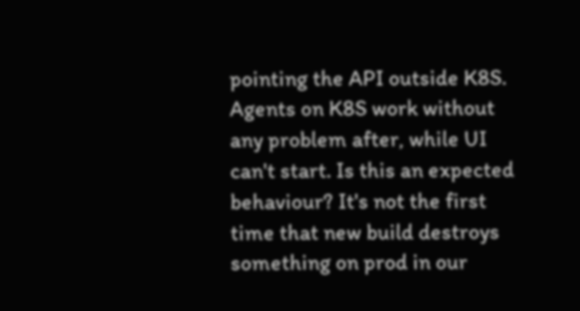pointing the API outside K8S. Agents on K8S work without any problem after, while UI can't start. Is this an expected behaviour? It's not the first time that new build destroys something on prod in our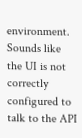environment.
Sounds like the UI is not correctly configured to talk to the API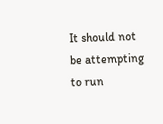It should not be attempting to run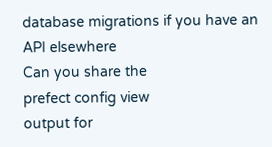database migrations if you have an API elsewhere
Can you share the
prefect config view
output for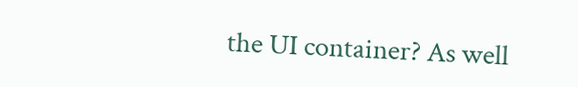the UI container? As well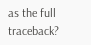as the full traceback?